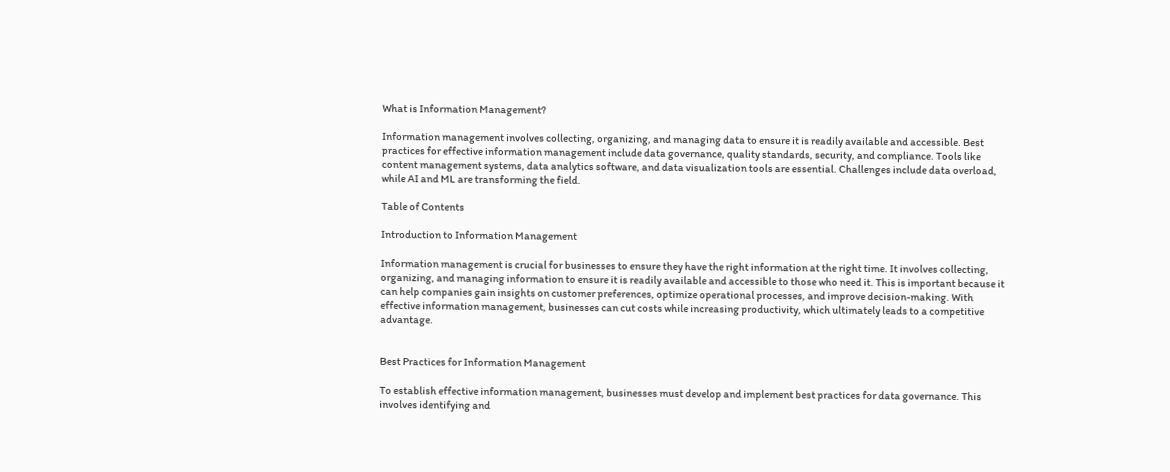What is Information Management?

Information management involves collecting, organizing, and managing data to ensure it is readily available and accessible. Best practices for effective information management include data governance, quality standards, security, and compliance. Tools like content management systems, data analytics software, and data visualization tools are essential. Challenges include data overload, while AI and ML are transforming the field.

Table of Contents

Introduction to Information Management

Information management is crucial for businesses to ensure they have the right information at the right time. It involves collecting, organizing, and managing information to ensure it is readily available and accessible to those who need it. This is important because it can help companies gain insights on customer preferences, optimize operational processes, and improve decision-making. With effective information management, businesses can cut costs while increasing productivity, which ultimately leads to a competitive advantage.


Best Practices for Information Management

To establish effective information management, businesses must develop and implement best practices for data governance. This involves identifying and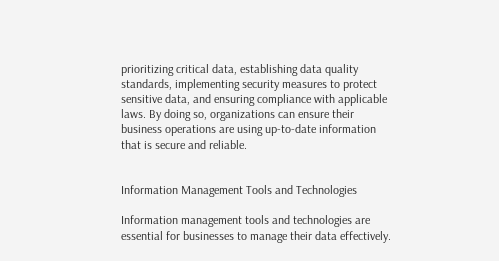prioritizing critical data, establishing data quality standards, implementing security measures to protect sensitive data, and ensuring compliance with applicable laws. By doing so, organizations can ensure their business operations are using up-to-date information that is secure and reliable.


Information Management Tools and Technologies

Information management tools and technologies are essential for businesses to manage their data effectively.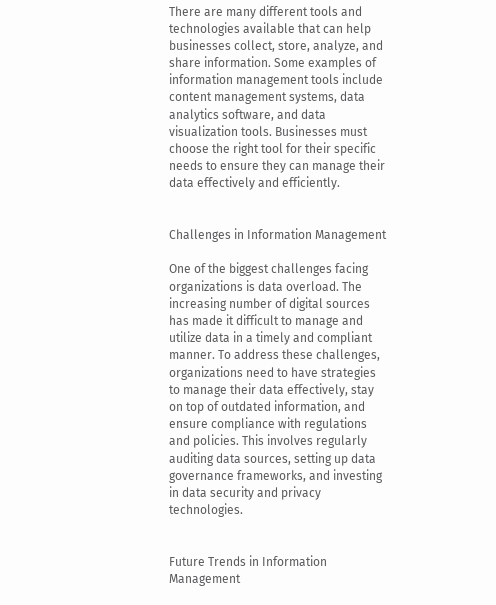There are many different tools and technologies available that can help businesses collect, store, analyze, and share information. Some examples of information management tools include content management systems, data analytics software, and data visualization tools. Businesses must choose the right tool for their specific needs to ensure they can manage their data effectively and efficiently.


Challenges in Information Management

One of the biggest challenges facing organizations is data overload. The increasing number of digital sources has made it difficult to manage and utilize data in a timely and compliant manner. To address these challenges, organizations need to have strategies to manage their data effectively, stay on top of outdated information, and ensure compliance with regulations and policies. This involves regularly auditing data sources, setting up data governance frameworks, and investing in data security and privacy technologies.


Future Trends in Information Management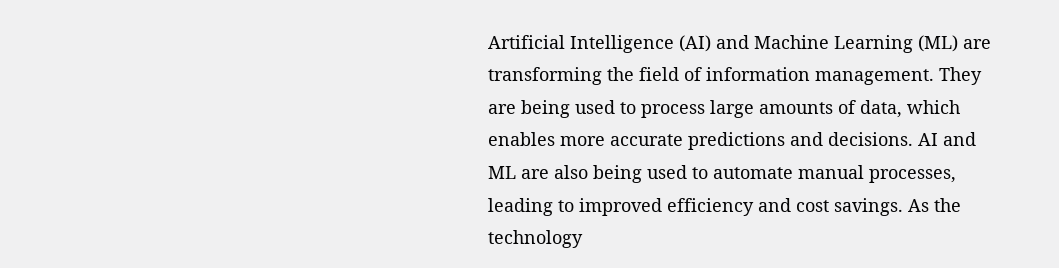Artificial Intelligence (AI) and Machine Learning (ML) are transforming the field of information management. They are being used to process large amounts of data, which enables more accurate predictions and decisions. AI and ML are also being used to automate manual processes, leading to improved efficiency and cost savings. As the technology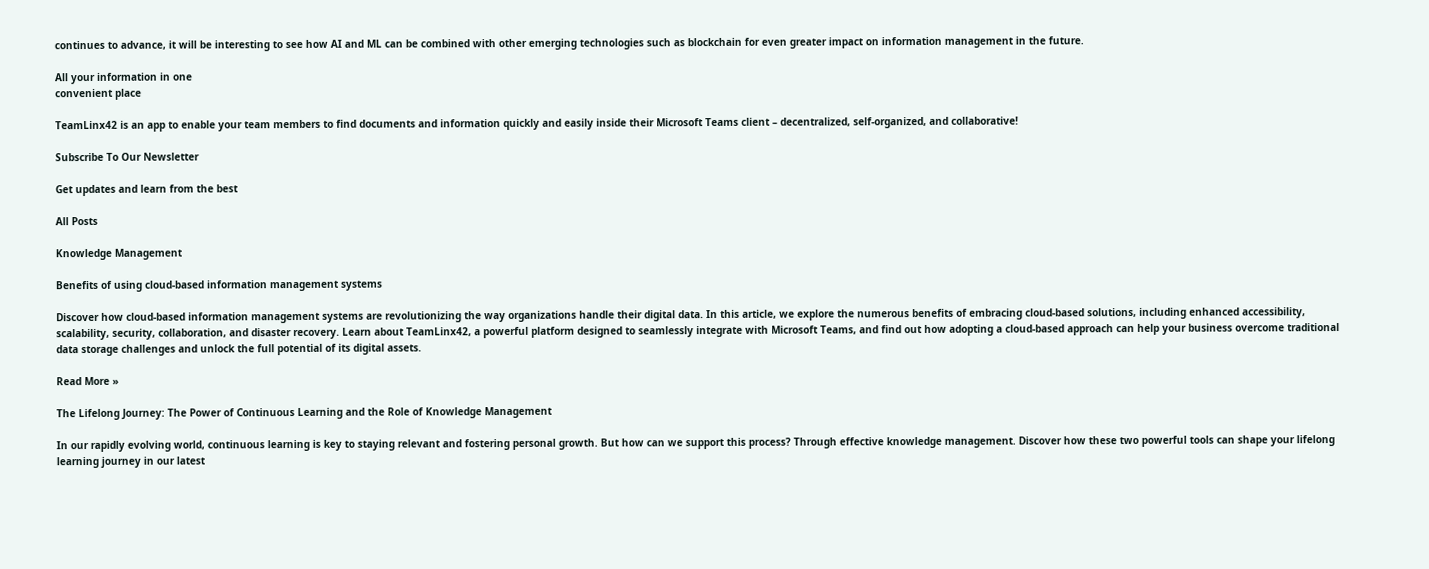continues to advance, it will be interesting to see how AI and ML can be combined with other emerging technologies such as blockchain for even greater impact on information management in the future.

All your information in one
convenient place

TeamLinx42 is an app to enable your team members to find documents and information quickly and easily inside their Microsoft Teams client – decentralized, self-organized, and collaborative!

Subscribe To Our Newsletter

Get updates and learn from the best

All Posts

Knowledge Management

Benefits of using cloud-based information management systems

Discover how cloud-based information management systems are revolutionizing the way organizations handle their digital data. In this article, we explore the numerous benefits of embracing cloud-based solutions, including enhanced accessibility, scalability, security, collaboration, and disaster recovery. Learn about TeamLinx42, a powerful platform designed to seamlessly integrate with Microsoft Teams, and find out how adopting a cloud-based approach can help your business overcome traditional data storage challenges and unlock the full potential of its digital assets.

Read More »

The Lifelong Journey: The Power of Continuous Learning and the Role of Knowledge Management

In our rapidly evolving world, continuous learning is key to staying relevant and fostering personal growth. But how can we support this process? Through effective knowledge management. Discover how these two powerful tools can shape your lifelong learning journey in our latest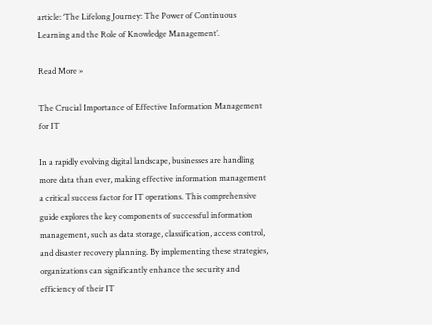article: ‘The Lifelong Journey: The Power of Continuous Learning and the Role of Knowledge Management’.

Read More »

The Crucial Importance of Effective Information Management for IT

In a rapidly evolving digital landscape, businesses are handling more data than ever, making effective information management a critical success factor for IT operations. This comprehensive guide explores the key components of successful information management, such as data storage, classification, access control, and disaster recovery planning. By implementing these strategies, organizations can significantly enhance the security and efficiency of their IT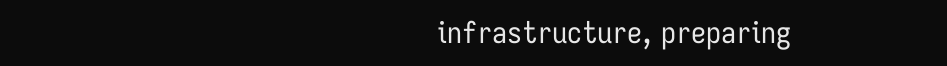infrastructure, preparing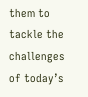them to tackle the challenges of today’s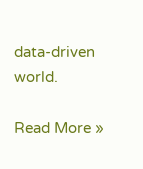data-driven world.

Read More »